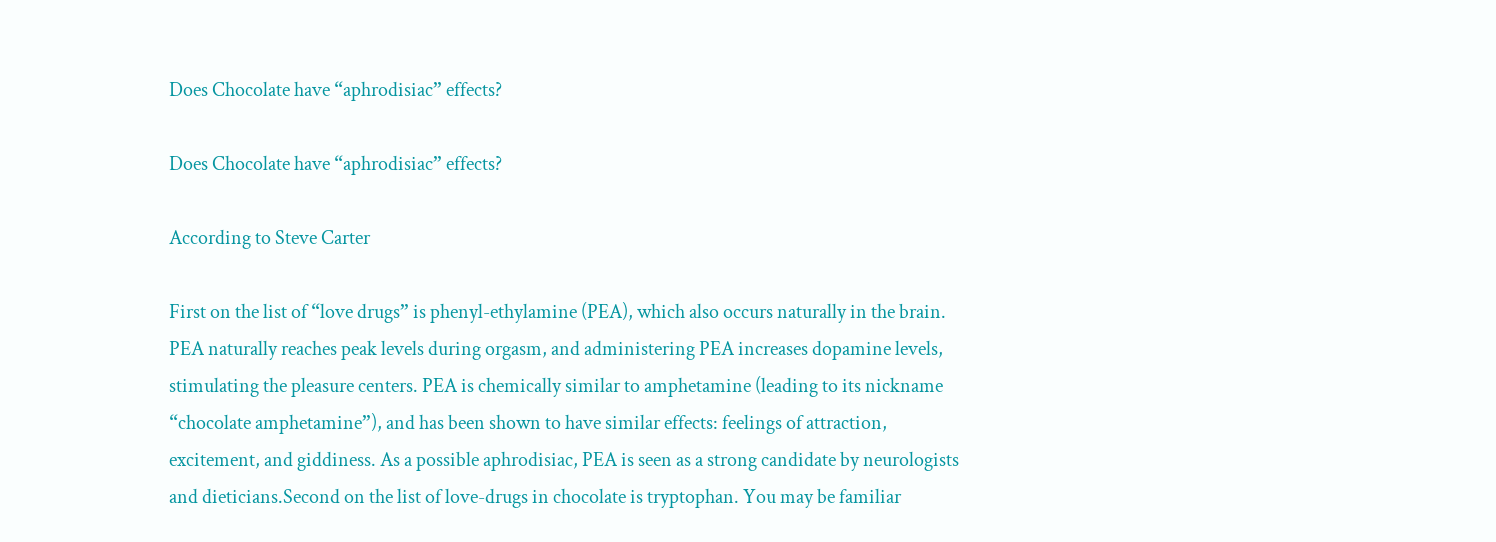Does Chocolate have “aphrodisiac” effects?

Does Chocolate have “aphrodisiac” effects?

According to Steve Carter

First on the list of “love drugs” is phenyl-ethylamine (PEA), which also occurs naturally in the brain. PEA naturally reaches peak levels during orgasm, and administering PEA increases dopamine levels, stimulating the pleasure centers. PEA is chemically similar to amphetamine (leading to its nickname “chocolate amphetamine”), and has been shown to have similar effects: feelings of attraction, excitement, and giddiness. As a possible aphrodisiac, PEA is seen as a strong candidate by neurologists and dieticians.Second on the list of love-drugs in chocolate is tryptophan. You may be familiar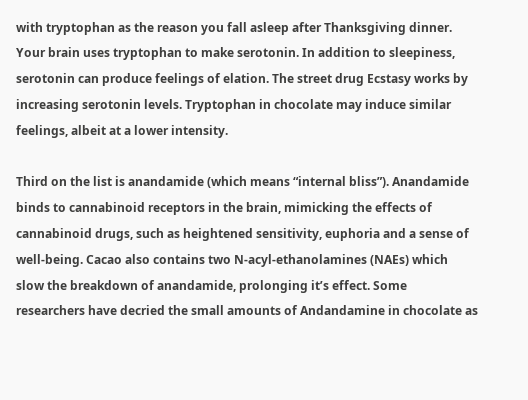with tryptophan as the reason you fall asleep after Thanksgiving dinner. Your brain uses tryptophan to make serotonin. In addition to sleepiness, serotonin can produce feelings of elation. The street drug Ecstasy works by increasing serotonin levels. Tryptophan in chocolate may induce similar feelings, albeit at a lower intensity.

Third on the list is anandamide (which means “internal bliss”). Anandamide binds to cannabinoid receptors in the brain, mimicking the effects of cannabinoid drugs, such as heightened sensitivity, euphoria and a sense of well-being. Cacao also contains two N-acyl-ethanolamines (NAEs) which slow the breakdown of anandamide, prolonging it’s effect. Some researchers have decried the small amounts of Andandamine in chocolate as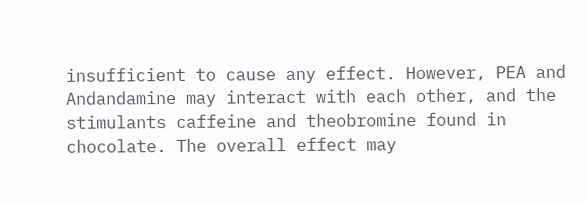insufficient to cause any effect. However, PEA and Andandamine may interact with each other, and the stimulants caffeine and theobromine found in chocolate. The overall effect may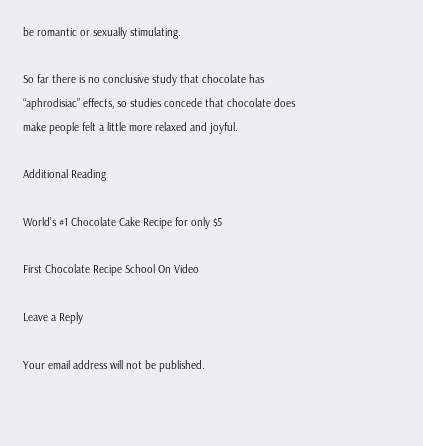be romantic or sexually stimulating.

So far there is no conclusive study that chocolate has “aphrodisiac” effects, so studies concede that chocolate does make people felt a little more relaxed and joyful.

Additional Reading

World’s #1 Chocolate Cake Recipe for only $5

First Chocolate Recipe School On Video

Leave a Reply

Your email address will not be published.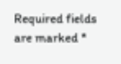Required fields are marked *